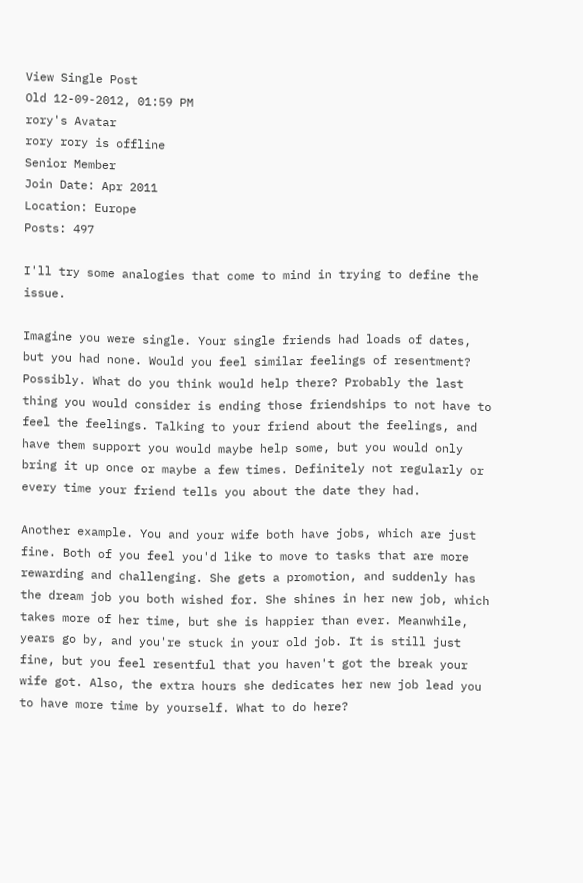View Single Post
Old 12-09-2012, 01:59 PM
rory's Avatar
rory rory is offline
Senior Member
Join Date: Apr 2011
Location: Europe
Posts: 497

I'll try some analogies that come to mind in trying to define the issue.

Imagine you were single. Your single friends had loads of dates, but you had none. Would you feel similar feelings of resentment? Possibly. What do you think would help there? Probably the last thing you would consider is ending those friendships to not have to feel the feelings. Talking to your friend about the feelings, and have them support you would maybe help some, but you would only bring it up once or maybe a few times. Definitely not regularly or every time your friend tells you about the date they had.

Another example. You and your wife both have jobs, which are just fine. Both of you feel you'd like to move to tasks that are more rewarding and challenging. She gets a promotion, and suddenly has the dream job you both wished for. She shines in her new job, which takes more of her time, but she is happier than ever. Meanwhile, years go by, and you're stuck in your old job. It is still just fine, but you feel resentful that you haven't got the break your wife got. Also, the extra hours she dedicates her new job lead you to have more time by yourself. What to do here?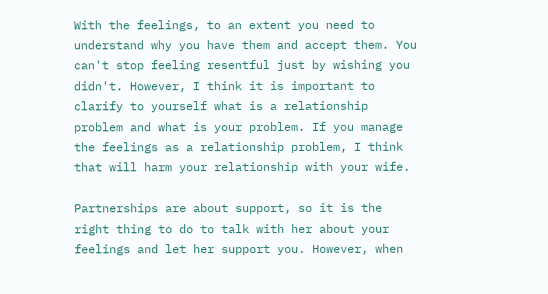With the feelings, to an extent you need to understand why you have them and accept them. You can't stop feeling resentful just by wishing you didn't. However, I think it is important to clarify to yourself what is a relationship problem and what is your problem. If you manage the feelings as a relationship problem, I think that will harm your relationship with your wife.

Partnerships are about support, so it is the right thing to do to talk with her about your feelings and let her support you. However, when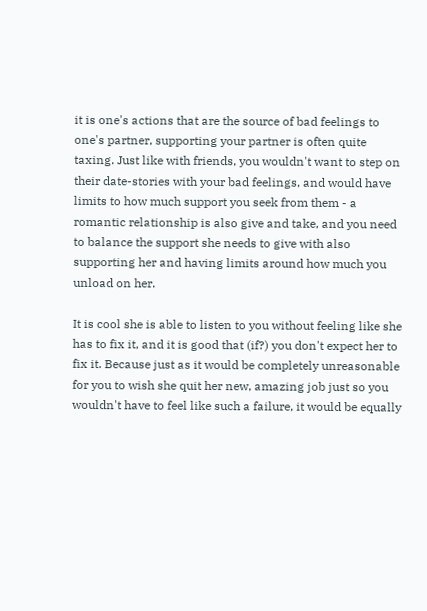it is one's actions that are the source of bad feelings to one's partner, supporting your partner is often quite taxing. Just like with friends, you wouldn't want to step on their date-stories with your bad feelings, and would have limits to how much support you seek from them - a romantic relationship is also give and take, and you need to balance the support she needs to give with also supporting her and having limits around how much you unload on her.

It is cool she is able to listen to you without feeling like she has to fix it, and it is good that (if?) you don't expect her to fix it. Because just as it would be completely unreasonable for you to wish she quit her new, amazing job just so you wouldn't have to feel like such a failure, it would be equally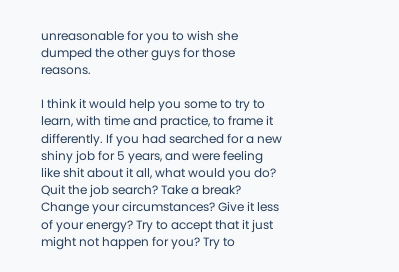unreasonable for you to wish she dumped the other guys for those reasons.

I think it would help you some to try to learn, with time and practice, to frame it differently. If you had searched for a new shiny job for 5 years, and were feeling like shit about it all, what would you do? Quit the job search? Take a break? Change your circumstances? Give it less of your energy? Try to accept that it just might not happen for you? Try to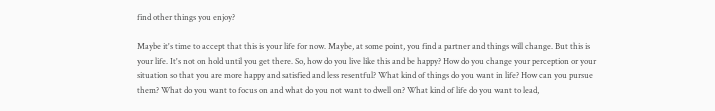find other things you enjoy?

Maybe it's time to accept that this is your life for now. Maybe, at some point, you find a partner and things will change. But this is your life. It's not on hold until you get there. So, how do you live like this and be happy? How do you change your perception or your situation so that you are more happy and satisfied and less resentful? What kind of things do you want in life? How can you pursue them? What do you want to focus on and what do you not want to dwell on? What kind of life do you want to lead,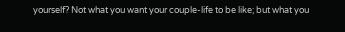yourself? Not what you want your couple-life to be like; but what you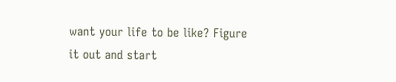want your life to be like? Figure it out and start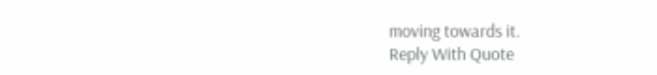moving towards it.
Reply With Quote